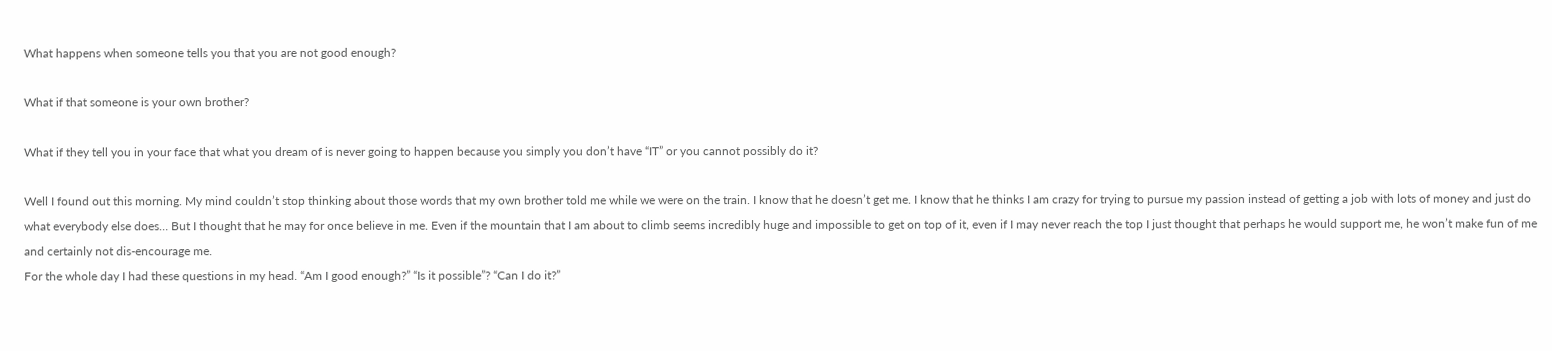What happens when someone tells you that you are not good enough?

What if that someone is your own brother?

What if they tell you in your face that what you dream of is never going to happen because you simply you don’t have “IT” or you cannot possibly do it?

Well I found out this morning. My mind couldn’t stop thinking about those words that my own brother told me while we were on the train. I know that he doesn’t get me. I know that he thinks I am crazy for trying to pursue my passion instead of getting a job with lots of money and just do what everybody else does… But I thought that he may for once believe in me. Even if the mountain that I am about to climb seems incredibly huge and impossible to get on top of it, even if I may never reach the top I just thought that perhaps he would support me, he won’t make fun of me and certainly not dis-encourage me.
For the whole day I had these questions in my head. “Am I good enough?” “Is it possible”? “Can I do it?”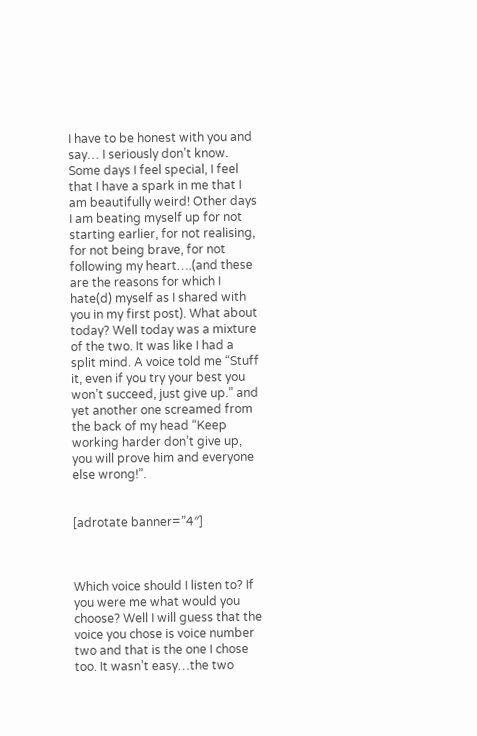I have to be honest with you and say… I seriously don’t know. Some days I feel special, I feel that I have a spark in me that I am beautifully weird! Other days I am beating myself up for not starting earlier, for not realising, for not being brave, for not following my heart….(and these are the reasons for which I hate(d) myself as I shared with you in my first post). What about today? Well today was a mixture of the two. It was like I had a split mind. A voice told me “Stuff it, even if you try your best you won’t succeed, just give up.” and yet another one screamed from the back of my head “Keep working harder don’t give up, you will prove him and everyone else wrong!”.


[adrotate banner=”4″]



Which voice should I listen to? If you were me what would you choose? Well I will guess that the voice you chose is voice number two and that is the one I chose too. It wasn’t easy…the two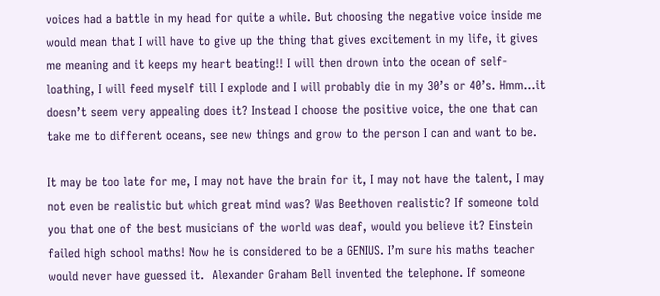voices had a battle in my head for quite a while. But choosing the negative voice inside me would mean that I will have to give up the thing that gives excitement in my life, it gives me meaning and it keeps my heart beating!! I will then drown into the ocean of self-loathing, I will feed myself till I explode and I will probably die in my 30’s or 40’s. Hmm…it doesn’t seem very appealing does it? Instead I choose the positive voice, the one that can take me to different oceans, see new things and grow to the person I can and want to be.

It may be too late for me, I may not have the brain for it, I may not have the talent, I may not even be realistic but which great mind was? Was Beethoven realistic? If someone told you that one of the best musicians of the world was deaf, would you believe it? Einstein failed high school maths! Now he is considered to be a GENIUS. I’m sure his maths teacher would never have guessed it.  Alexander Graham Bell invented the telephone. If someone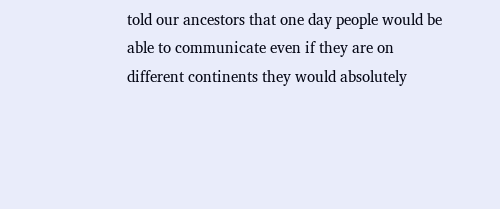told our ancestors that one day people would be able to communicate even if they are on different continents they would absolutely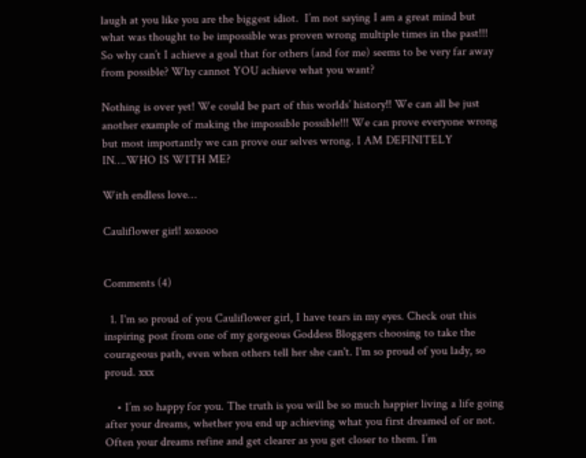laugh at you like you are the biggest idiot.  I’m not saying I am a great mind but what was thought to be impossible was proven wrong multiple times in the past!!! So why can’t I achieve a goal that for others (and for me) seems to be very far away from possible? Why cannot YOU achieve what you want?

Nothing is over yet! We could be part of this worlds’ history!! We can all be just another example of making the impossible possible!!! We can prove everyone wrong but most importantly we can prove our selves wrong. I AM DEFINITELY IN….WHO IS WITH ME?

With endless love…

Cauliflower girl! xoxooo


Comments (4)

  1. I'm so proud of you Cauliflower girl, I have tears in my eyes. Check out this inspiring post from one of my gorgeous Goddess Bloggers choosing to take the courageous path, even when others tell her she can't. I'm so proud of you lady, so proud. xxx

    • I’m so happy for you. The truth is you will be so much happier living a life going after your dreams, whether you end up achieving what you first dreamed of or not. Often your dreams refine and get clearer as you get closer to them. I’m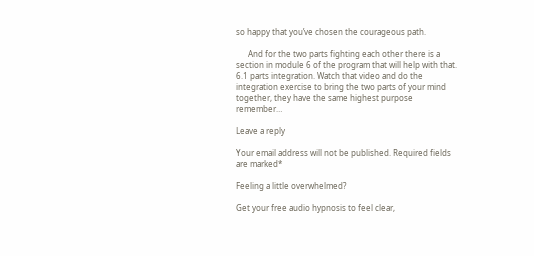so happy that you’ve chosen the courageous path.

      And for the two parts fighting each other there is a section in module 6 of the program that will help with that. 6.1 parts integration. Watch that video and do the integration exercise to bring the two parts of your mind together, they have the same highest purpose remember…

Leave a reply

Your email address will not be published. Required fields are marked*

Feeling a little overwhelmed?

Get your free audio hypnosis to feel clear,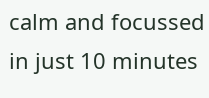calm and focussed in just 10 minutes